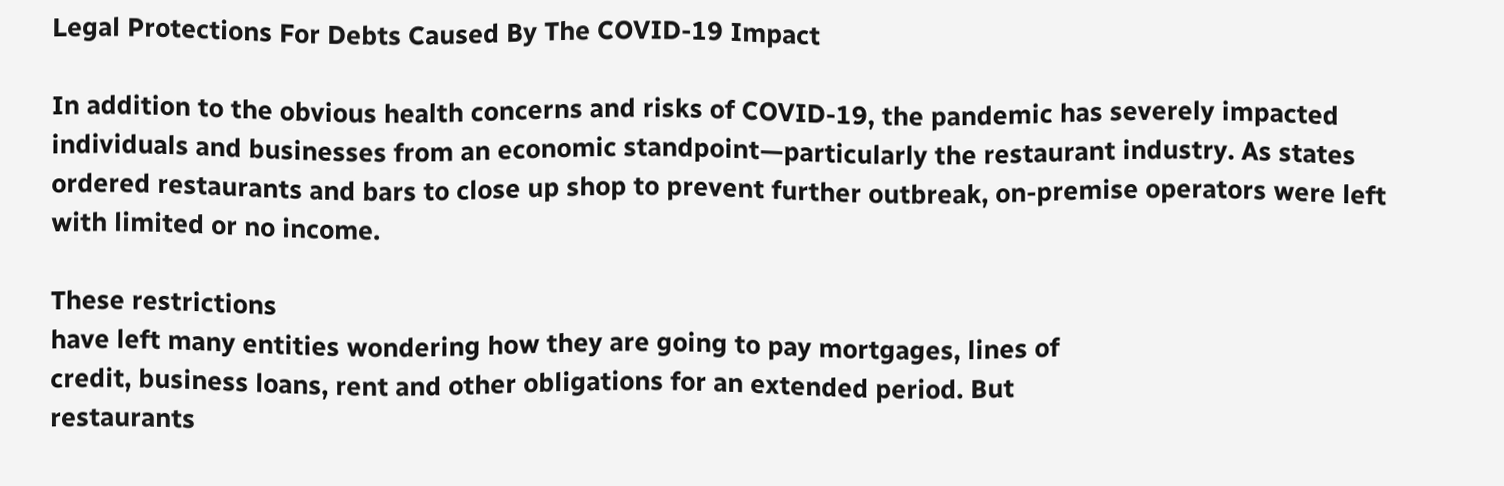Legal Protections For Debts Caused By The COVID-19 Impact

In addition to the obvious health concerns and risks of COVID-19, the pandemic has severely impacted individuals and businesses from an economic standpoint—particularly the restaurant industry. As states ordered restaurants and bars to close up shop to prevent further outbreak, on-premise operators were left with limited or no income.

These restrictions
have left many entities wondering how they are going to pay mortgages, lines of
credit, business loans, rent and other obligations for an extended period. But
restaurants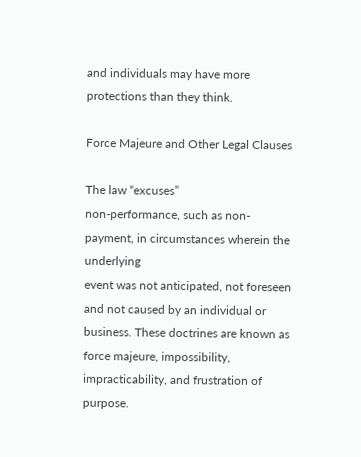and individuals may have more protections than they think.

Force Majeure and Other Legal Clauses

The law “excuses”
non-performance, such as non-payment, in circumstances wherein the underlying
event was not anticipated, not foreseen and not caused by an individual or
business. These doctrines are known as force majeure, impossibility,
impracticability, and frustration of purpose.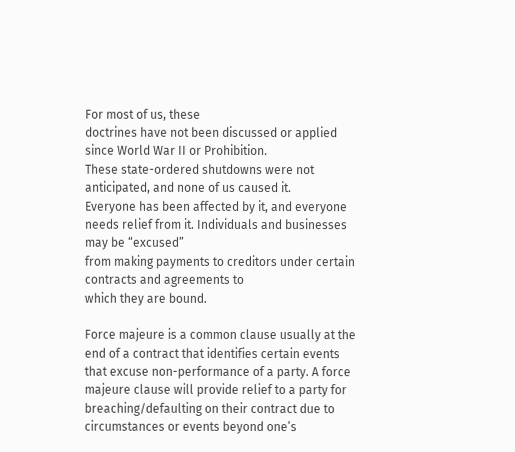For most of us, these
doctrines have not been discussed or applied since World War II or Prohibition.
These state-ordered shutdowns were not anticipated, and none of us caused it.
Everyone has been affected by it, and everyone needs relief from it. Individuals and businesses may be “excused”
from making payments to creditors under certain contracts and agreements to
which they are bound.

Force majeure is a common clause usually at the end of a contract that identifies certain events that excuse non-performance of a party. A force majeure clause will provide relief to a party for breaching/defaulting on their contract due to circumstances or events beyond one’s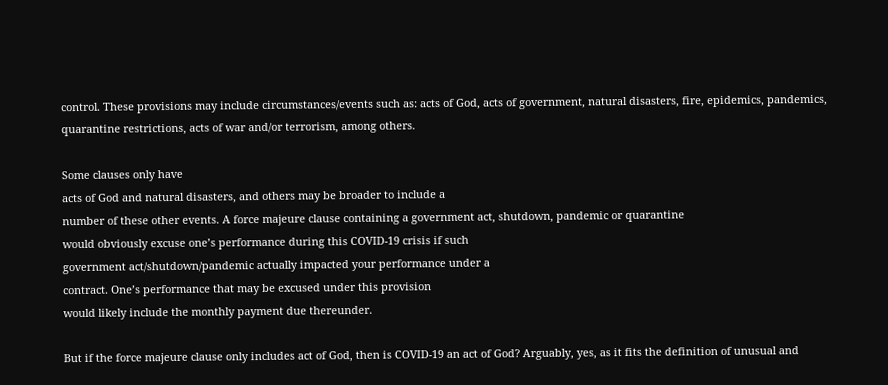control. These provisions may include circumstances/events such as: acts of God, acts of government, natural disasters, fire, epidemics, pandemics, quarantine restrictions, acts of war and/or terrorism, among others.

Some clauses only have
acts of God and natural disasters, and others may be broader to include a
number of these other events. A force majeure clause containing a government act, shutdown, pandemic or quarantine
would obviously excuse one’s performance during this COVID-19 crisis if such
government act/shutdown/pandemic actually impacted your performance under a
contract. One’s performance that may be excused under this provision
would likely include the monthly payment due thereunder.

But if the force majeure clause only includes act of God, then is COVID-19 an act of God? Arguably, yes, as it fits the definition of unusual and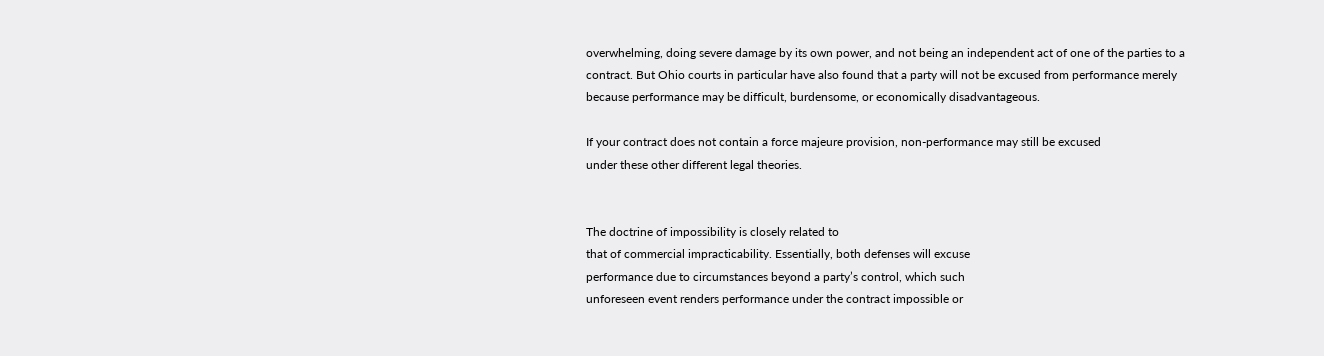overwhelming, doing severe damage by its own power, and not being an independent act of one of the parties to a contract. But Ohio courts in particular have also found that a party will not be excused from performance merely because performance may be difficult, burdensome, or economically disadvantageous.

If your contract does not contain a force majeure provision, non-performance may still be excused
under these other different legal theories.


The doctrine of impossibility is closely related to
that of commercial impracticability. Essentially, both defenses will excuse
performance due to circumstances beyond a party’s control, which such
unforeseen event renders performance under the contract impossible or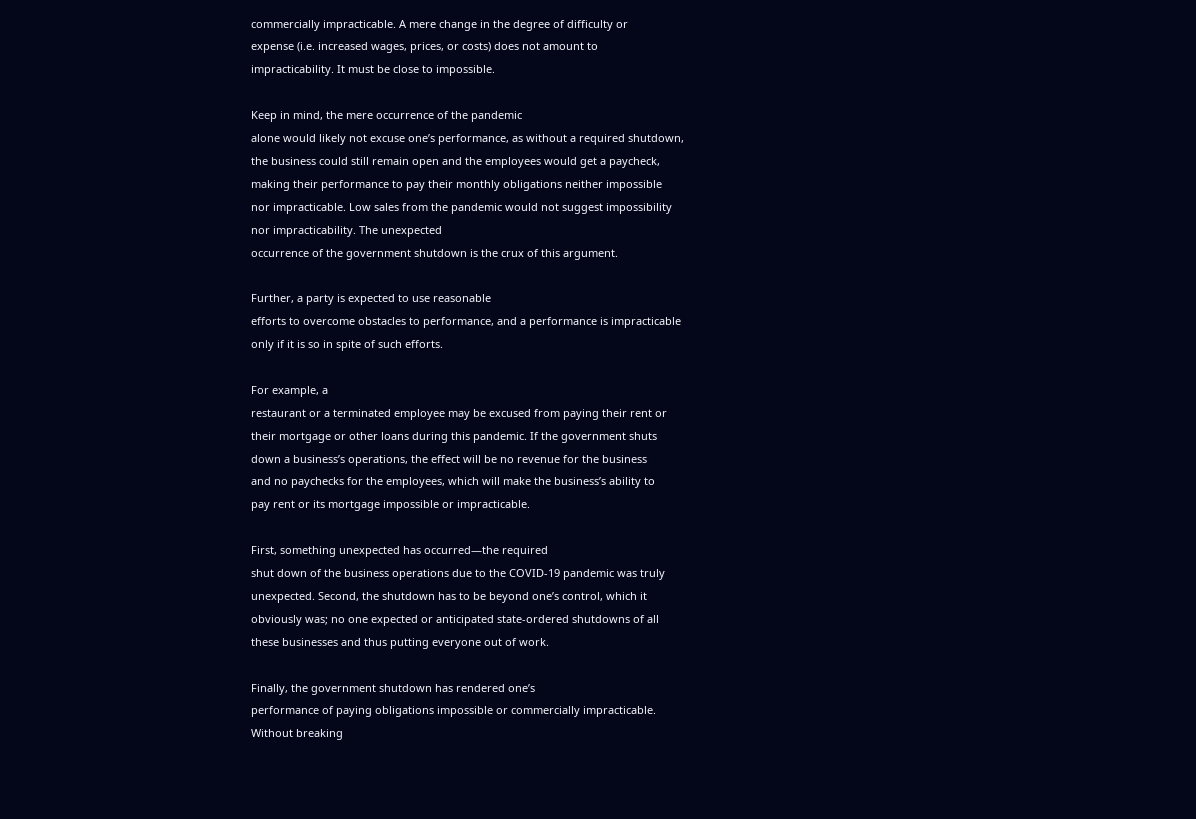commercially impracticable. A mere change in the degree of difficulty or
expense (i.e. increased wages, prices, or costs) does not amount to
impracticability. It must be close to impossible.

Keep in mind, the mere occurrence of the pandemic
alone would likely not excuse one’s performance, as without a required shutdown,
the business could still remain open and the employees would get a paycheck,
making their performance to pay their monthly obligations neither impossible
nor impracticable. Low sales from the pandemic would not suggest impossibility
nor impracticability. The unexpected
occurrence of the government shutdown is the crux of this argument.

Further, a party is expected to use reasonable
efforts to overcome obstacles to performance, and a performance is impracticable
only if it is so in spite of such efforts.

For example, a
restaurant or a terminated employee may be excused from paying their rent or
their mortgage or other loans during this pandemic. If the government shuts
down a business’s operations, the effect will be no revenue for the business
and no paychecks for the employees, which will make the business’s ability to
pay rent or its mortgage impossible or impracticable.

First, something unexpected has occurred—the required
shut down of the business operations due to the COVID-19 pandemic was truly
unexpected. Second, the shutdown has to be beyond one’s control, which it
obviously was; no one expected or anticipated state-ordered shutdowns of all
these businesses and thus putting everyone out of work.

Finally, the government shutdown has rendered one’s
performance of paying obligations impossible or commercially impracticable.
Without breaking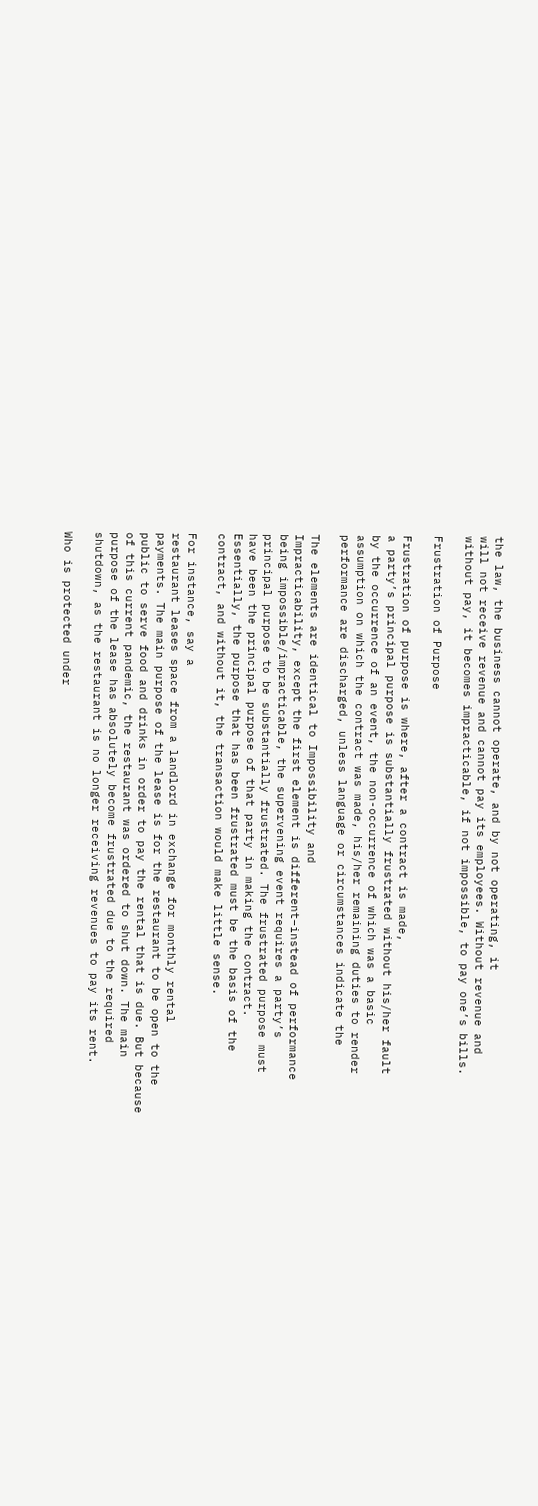the law, the business cannot operate, and by not operating, it
will not receive revenue and cannot pay its employees. Without revenue and
without pay, it becomes impracticable, if not impossible, to pay one’s bills.

Frustration of Purpose

Frustration of purpose is where, after a contract is made,
a party’s principal purpose is substantially frustrated without his/her fault
by the occurrence of an event, the non-occurrence of which was a basic
assumption on which the contract was made, his/her remaining duties to render
performance are discharged, unless language or circumstances indicate the

The elements are identical to Impossibility and
Impracticability, except the first element is different–instead of performance
being impossible/impracticable, the supervening event requires a party’s
principal purpose to be substantially frustrated. The frustrated purpose must
have been the principal purpose of that party in making the contract.
Essentially, the purpose that has been frustrated must be the basis of the
contract, and without it, the transaction would make little sense.

For instance, say a
restaurant leases space from a landlord in exchange for monthly rental
payments. The main purpose of the lease is for the restaurant to be open to the
public to serve food and drinks in order to pay the rental that is due. But because
of this current pandemic, the restaurant was ordered to shut down. The main
purpose of the lease has absolutely become frustrated due to the required
shutdown, as the restaurant is no longer receiving revenues to pay its rent.

Who is protected under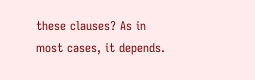these clauses? As in
most cases, it depends.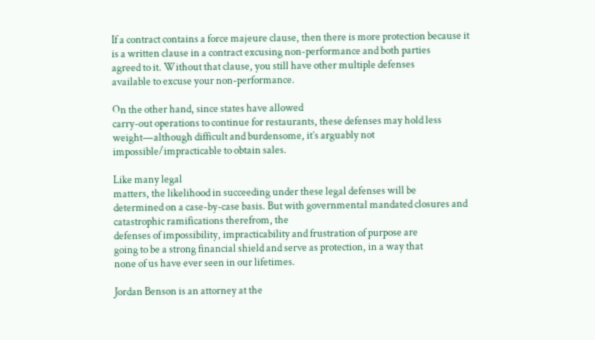If a contract contains a force majeure clause, then there is more protection because it
is a written clause in a contract excusing non-performance and both parties
agreed to it. Without that clause, you still have other multiple defenses
available to excuse your non-performance.

On the other hand, since states have allowed
carry-out operations to continue for restaurants, these defenses may hold less
weight—although difficult and burdensome, it’s arguably not
impossible/impracticable to obtain sales.

Like many legal
matters, the likelihood in succeeding under these legal defenses will be
determined on a case-by-case basis. But with governmental mandated closures and
catastrophic ramifications therefrom, the
defenses of impossibility, impracticability and frustration of purpose are
going to be a strong financial shield and serve as protection, in a way that
none of us have ever seen in our lifetimes.

Jordan Benson is an attorney at the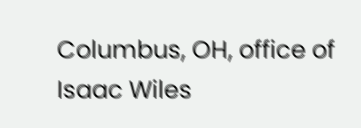Columbus, OH, office of Isaac Wiles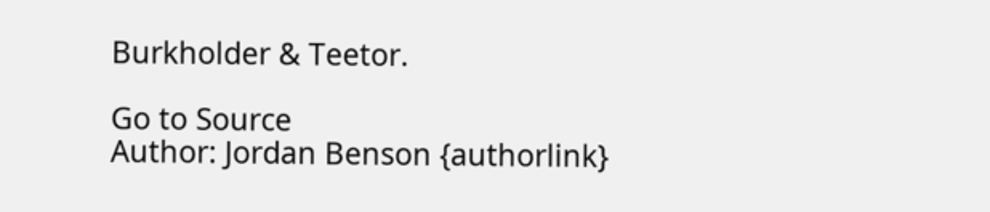Burkholder & Teetor.

Go to Source
Author: Jordan Benson {authorlink}